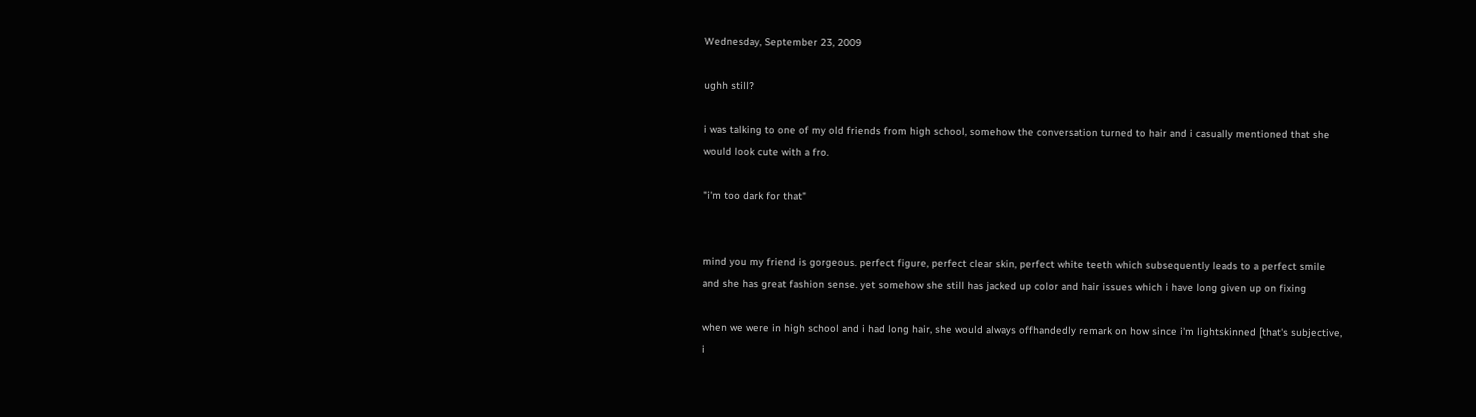Wednesday, September 23, 2009

ughh still?

i was talking to one of my old friends from high school, somehow the conversation turned to hair and i casually mentioned that she would look cute with a fro.

"i'm too dark for that"


mind you my friend is gorgeous. perfect figure, perfect clear skin, perfect white teeth which subsequently leads to a perfect smile and she has great fashion sense. yet somehow she still has jacked up color and hair issues which i have long given up on fixing

when we were in high school and i had long hair, she would always offhandedly remark on how since i'm lightskinned [that's subjective, i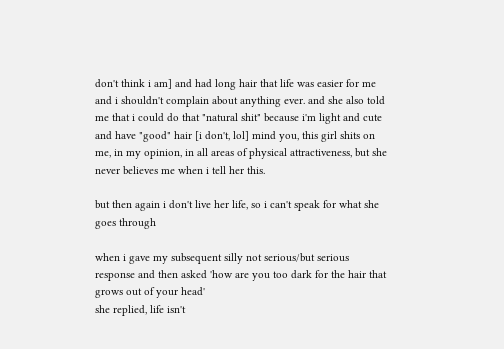don't think i am] and had long hair that life was easier for me and i shouldn't complain about anything ever. and she also told me that i could do that "natural shit" because i'm light and cute and have "good" hair [i don't, lol] mind you, this girl shits on me, in my opinion, in all areas of physical attractiveness, but she never believes me when i tell her this.

but then again i don't live her life, so i can't speak for what she goes through

when i gave my subsequent silly not serious/but serious response and then asked 'how are you too dark for the hair that grows out of your head'
she replied, life isn't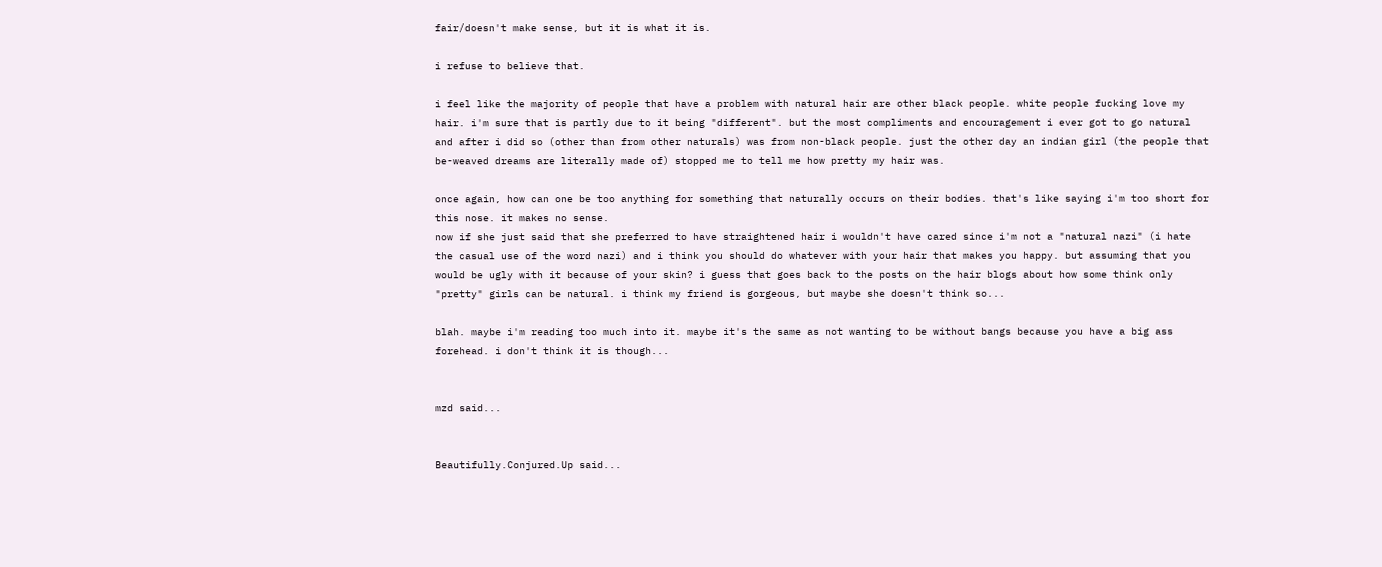fair/doesn't make sense, but it is what it is.

i refuse to believe that.

i feel like the majority of people that have a problem with natural hair are other black people. white people fucking love my hair. i'm sure that is partly due to it being "different". but the most compliments and encouragement i ever got to go natural and after i did so (other than from other naturals) was from non-black people. just the other day an indian girl (the people that be-weaved dreams are literally made of) stopped me to tell me how pretty my hair was.

once again, how can one be too anything for something that naturally occurs on their bodies. that's like saying i'm too short for this nose. it makes no sense.
now if she just said that she preferred to have straightened hair i wouldn't have cared since i'm not a "natural nazi" (i hate the casual use of the word nazi) and i think you should do whatever with your hair that makes you happy. but assuming that you would be ugly with it because of your skin? i guess that goes back to the posts on the hair blogs about how some think only "pretty" girls can be natural. i think my friend is gorgeous, but maybe she doesn't think so...

blah. maybe i'm reading too much into it. maybe it's the same as not wanting to be without bangs because you have a big ass forehead. i don't think it is though...


mzd said...


Beautifully.Conjured.Up said...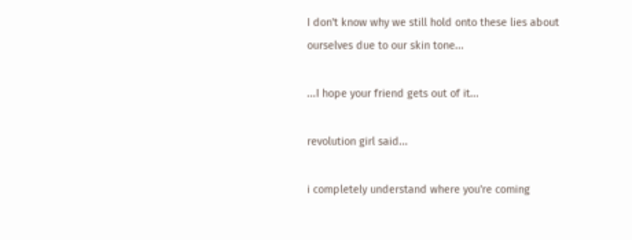I don't know why we still hold onto these lies about ourselves due to our skin tone...

...I hope your friend gets out of it...

revolution girl said...

i completely understand where you're coming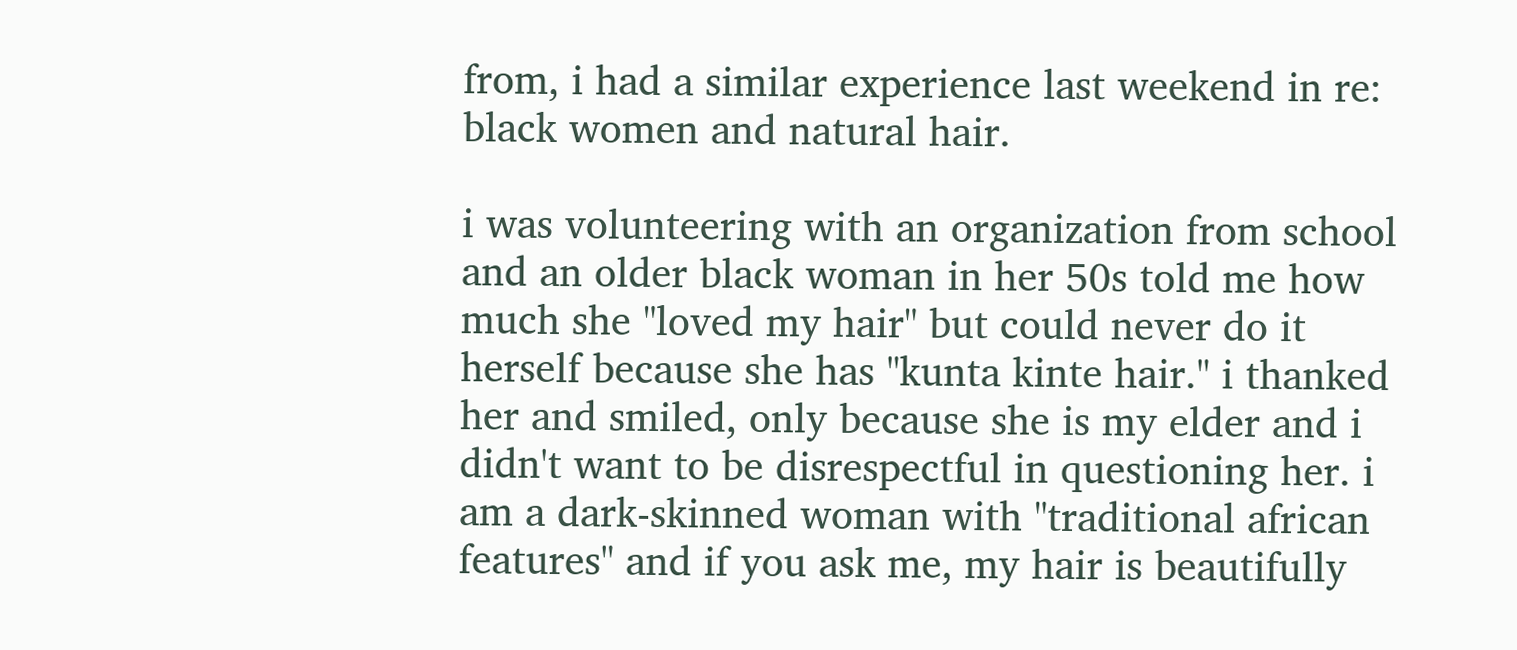from, i had a similar experience last weekend in re: black women and natural hair.

i was volunteering with an organization from school and an older black woman in her 50s told me how much she "loved my hair" but could never do it herself because she has "kunta kinte hair." i thanked her and smiled, only because she is my elder and i didn't want to be disrespectful in questioning her. i am a dark-skinned woman with "traditional african features" and if you ask me, my hair is beautifully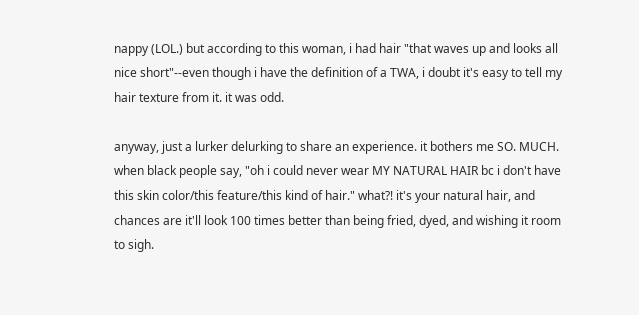nappy (LOL.) but according to this woman, i had hair "that waves up and looks all nice short"--even though i have the definition of a TWA, i doubt it's easy to tell my hair texture from it. it was odd.

anyway, just a lurker delurking to share an experience. it bothers me SO. MUCH. when black people say, "oh i could never wear MY NATURAL HAIR bc i don't have this skin color/this feature/this kind of hair." what?! it's your natural hair, and chances are it'll look 100 times better than being fried, dyed, and wishing it room to sigh.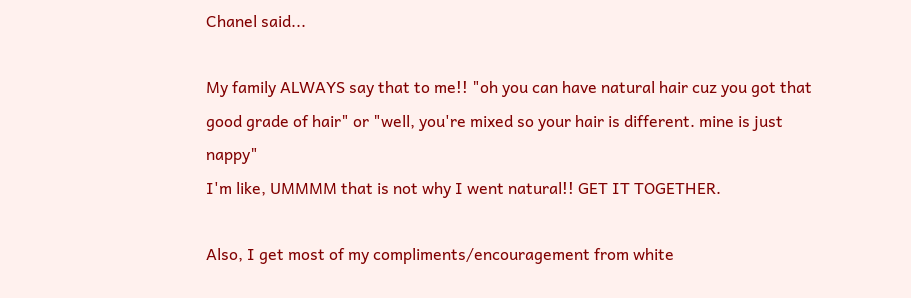Chanel said...

My family ALWAYS say that to me!! "oh you can have natural hair cuz you got that good grade of hair" or "well, you're mixed so your hair is different. mine is just nappy"
I'm like, UMMMM that is not why I went natural!! GET IT TOGETHER.

Also, I get most of my compliments/encouragement from white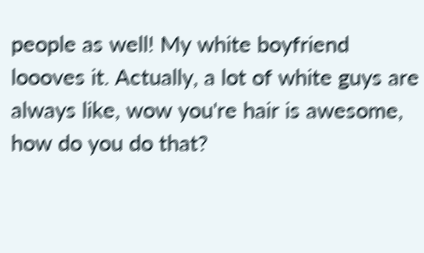people as well! My white boyfriend loooves it. Actually, a lot of white guys are always like, wow you're hair is awesome, how do you do that?